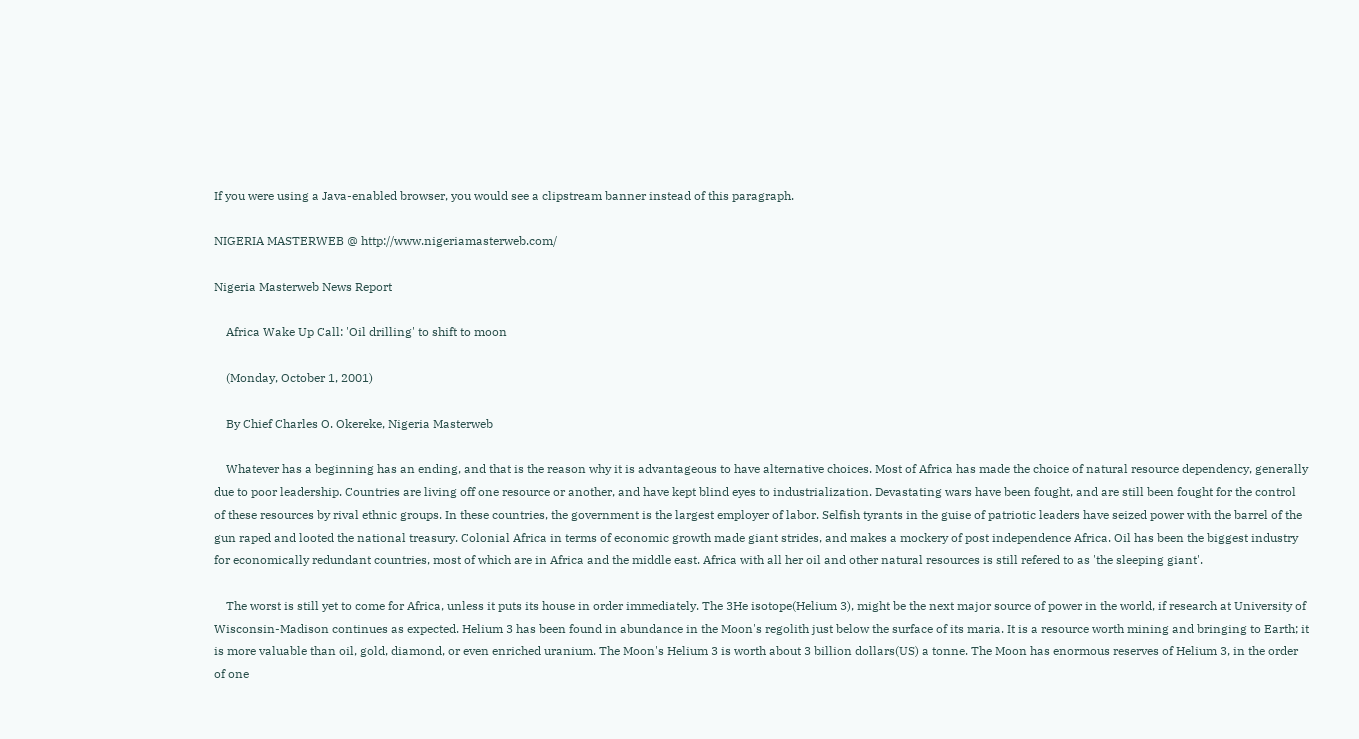If you were using a Java-enabled browser, you would see a clipstream banner instead of this paragraph.

NIGERIA MASTERWEB @ http://www.nigeriamasterweb.com/

Nigeria Masterweb News Report

    Africa Wake Up Call: 'Oil drilling' to shift to moon

    (Monday, October 1, 2001)

    By Chief Charles O. Okereke, Nigeria Masterweb

    Whatever has a beginning has an ending, and that is the reason why it is advantageous to have alternative choices. Most of Africa has made the choice of natural resource dependency, generally due to poor leadership. Countries are living off one resource or another, and have kept blind eyes to industrialization. Devastating wars have been fought, and are still been fought for the control of these resources by rival ethnic groups. In these countries, the government is the largest employer of labor. Selfish tyrants in the guise of patriotic leaders have seized power with the barrel of the gun raped and looted the national treasury. Colonial Africa in terms of economic growth made giant strides, and makes a mockery of post independence Africa. Oil has been the biggest industry for economically redundant countries, most of which are in Africa and the middle east. Africa with all her oil and other natural resources is still refered to as 'the sleeping giant'.

    The worst is still yet to come for Africa, unless it puts its house in order immediately. The 3He isotope(Helium 3), might be the next major source of power in the world, if research at University of Wisconsin-Madison continues as expected. Helium 3 has been found in abundance in the Moon's regolith just below the surface of its maria. It is a resource worth mining and bringing to Earth; it is more valuable than oil, gold, diamond, or even enriched uranium. The Moon's Helium 3 is worth about 3 billion dollars(US) a tonne. The Moon has enormous reserves of Helium 3, in the order of one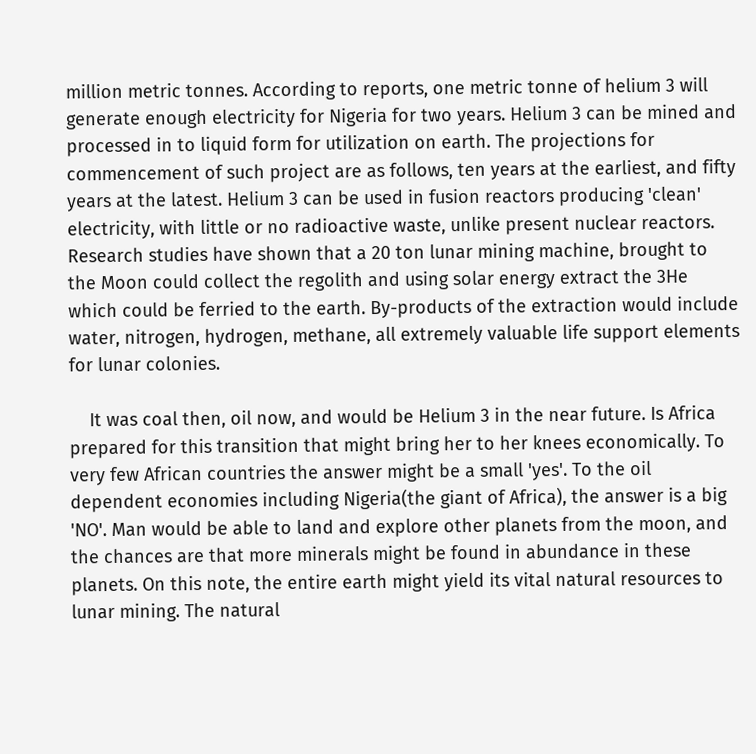million metric tonnes. According to reports, one metric tonne of helium 3 will generate enough electricity for Nigeria for two years. Helium 3 can be mined and processed in to liquid form for utilization on earth. The projections for commencement of such project are as follows, ten years at the earliest, and fifty years at the latest. Helium 3 can be used in fusion reactors producing 'clean' electricity, with little or no radioactive waste, unlike present nuclear reactors. Research studies have shown that a 20 ton lunar mining machine, brought to the Moon could collect the regolith and using solar energy extract the 3He which could be ferried to the earth. By-products of the extraction would include water, nitrogen, hydrogen, methane, all extremely valuable life support elements for lunar colonies.

    It was coal then, oil now, and would be Helium 3 in the near future. Is Africa prepared for this transition that might bring her to her knees economically. To very few African countries the answer might be a small 'yes'. To the oil dependent economies including Nigeria(the giant of Africa), the answer is a big 'NO'. Man would be able to land and explore other planets from the moon, and the chances are that more minerals might be found in abundance in these planets. On this note, the entire earth might yield its vital natural resources to lunar mining. The natural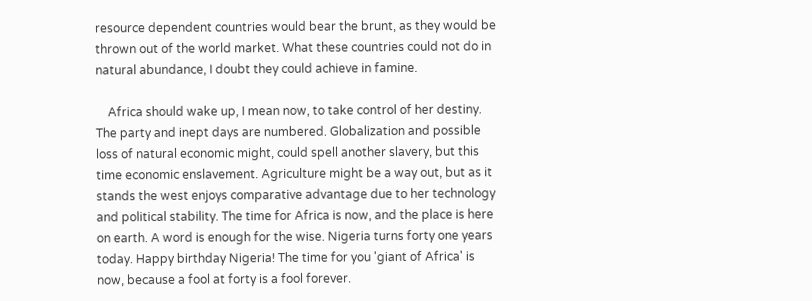resource dependent countries would bear the brunt, as they would be thrown out of the world market. What these countries could not do in natural abundance, I doubt they could achieve in famine.

    Africa should wake up, I mean now, to take control of her destiny. The party and inept days are numbered. Globalization and possible loss of natural economic might, could spell another slavery, but this time economic enslavement. Agriculture might be a way out, but as it stands the west enjoys comparative advantage due to her technology and political stability. The time for Africa is now, and the place is here on earth. A word is enough for the wise. Nigeria turns forty one years today. Happy birthday Nigeria! The time for you 'giant of Africa' is now, because a fool at forty is a fool forever.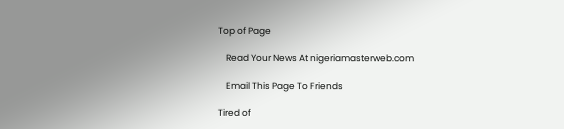Top of Page

    Read Your News At nigeriamasterweb.com

    Email This Page To Friends

Tired of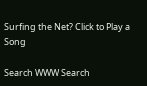Surfing the Net? Click to Play a Song

Search WWW Search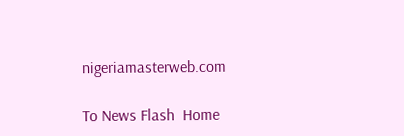nigeriamasterweb.com

To News Flash  Home